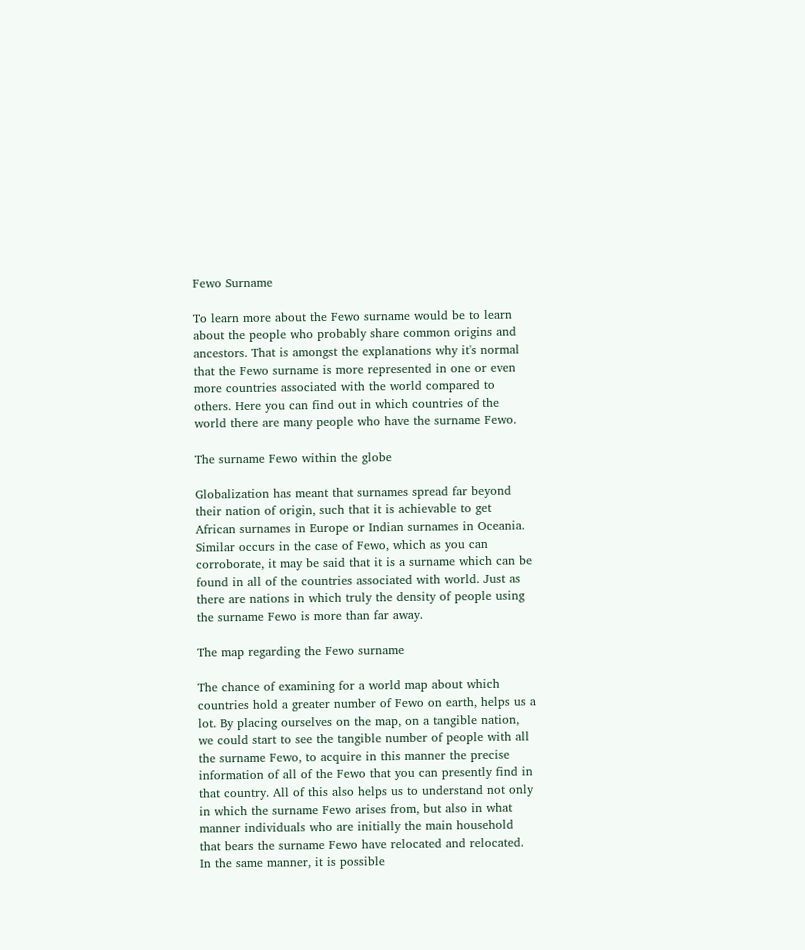Fewo Surname

To learn more about the Fewo surname would be to learn about the people who probably share common origins and ancestors. That is amongst the explanations why it's normal that the Fewo surname is more represented in one or even more countries associated with the world compared to others. Here you can find out in which countries of the world there are many people who have the surname Fewo.

The surname Fewo within the globe

Globalization has meant that surnames spread far beyond their nation of origin, such that it is achievable to get African surnames in Europe or Indian surnames in Oceania. Similar occurs in the case of Fewo, which as you can corroborate, it may be said that it is a surname which can be found in all of the countries associated with world. Just as there are nations in which truly the density of people using the surname Fewo is more than far away.

The map regarding the Fewo surname

The chance of examining for a world map about which countries hold a greater number of Fewo on earth, helps us a lot. By placing ourselves on the map, on a tangible nation, we could start to see the tangible number of people with all the surname Fewo, to acquire in this manner the precise information of all of the Fewo that you can presently find in that country. All of this also helps us to understand not only in which the surname Fewo arises from, but also in what manner individuals who are initially the main household that bears the surname Fewo have relocated and relocated. In the same manner, it is possible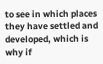to see in which places they have settled and developed, which is why if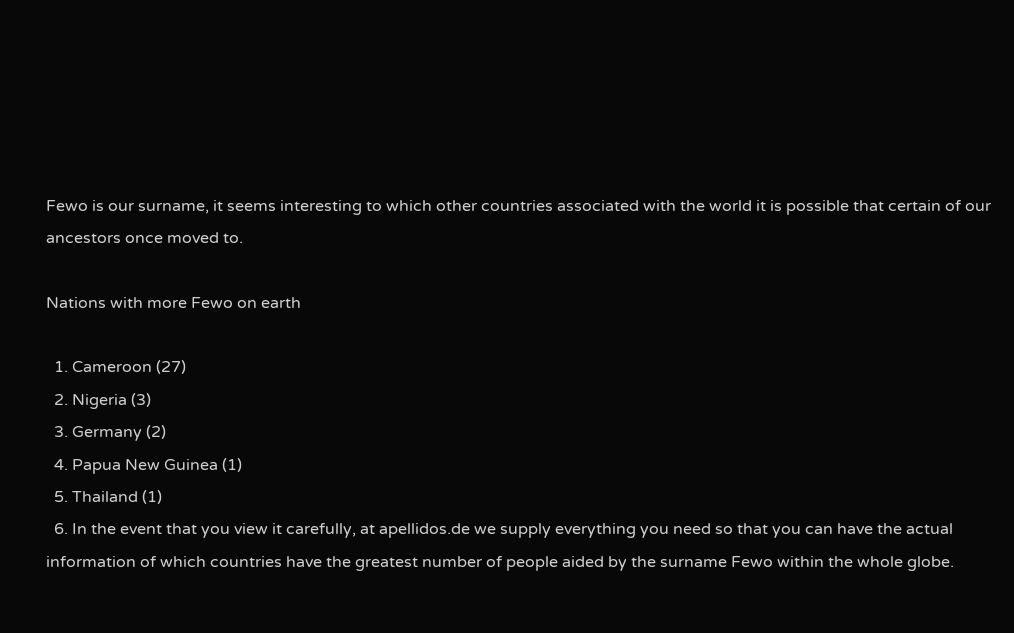Fewo is our surname, it seems interesting to which other countries associated with the world it is possible that certain of our ancestors once moved to.

Nations with more Fewo on earth

  1. Cameroon (27)
  2. Nigeria (3)
  3. Germany (2)
  4. Papua New Guinea (1)
  5. Thailand (1)
  6. In the event that you view it carefully, at apellidos.de we supply everything you need so that you can have the actual information of which countries have the greatest number of people aided by the surname Fewo within the whole globe.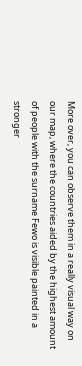More over, you can observe them in a really visual way on our map, where the countries aided by the highest amount of people with the surname Fewo is visible painted in a stronger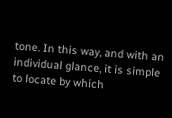tone. In this way, and with an individual glance, it is simple to locate by which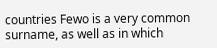countries Fewo is a very common surname, as well as in which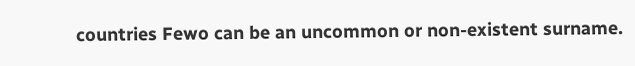countries Fewo can be an uncommon or non-existent surname.